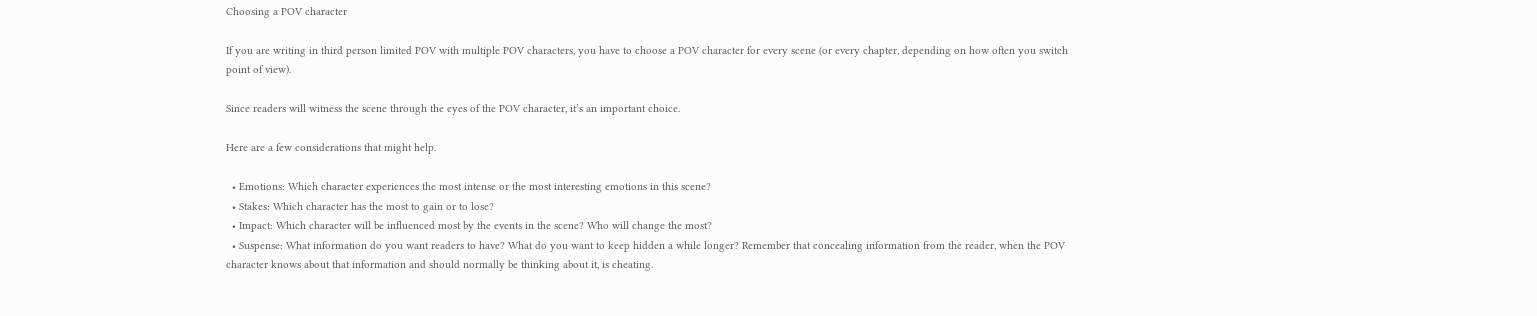Choosing a POV character

If you are writing in third person limited POV with multiple POV characters, you have to choose a POV character for every scene (or every chapter, depending on how often you switch point of view).

Since readers will witness the scene through the eyes of the POV character, it’s an important choice.

Here are a few considerations that might help.

  • Emotions: Which character experiences the most intense or the most interesting emotions in this scene?
  • Stakes: Which character has the most to gain or to lose?
  • Impact: Which character will be influenced most by the events in the scene? Who will change the most?
  • Suspense: What information do you want readers to have? What do you want to keep hidden a while longer? Remember that concealing information from the reader, when the POV character knows about that information and should normally be thinking about it, is cheating.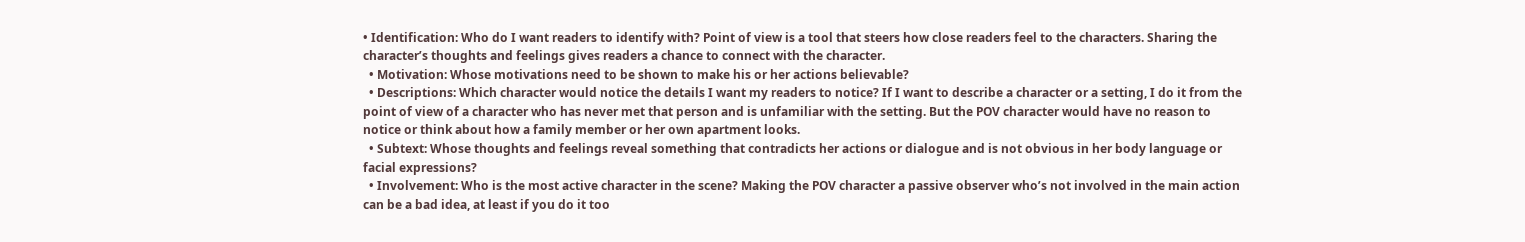• Identification: Who do I want readers to identify with? Point of view is a tool that steers how close readers feel to the characters. Sharing the character’s thoughts and feelings gives readers a chance to connect with the character.
  • Motivation: Whose motivations need to be shown to make his or her actions believable?
  • Descriptions: Which character would notice the details I want my readers to notice? If I want to describe a character or a setting, I do it from the point of view of a character who has never met that person and is unfamiliar with the setting. But the POV character would have no reason to notice or think about how a family member or her own apartment looks.
  • Subtext: Whose thoughts and feelings reveal something that contradicts her actions or dialogue and is not obvious in her body language or facial expressions?
  • Involvement: Who is the most active character in the scene? Making the POV character a passive observer who’s not involved in the main action can be a bad idea, at least if you do it too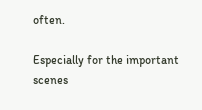often.

Especially for the important scenes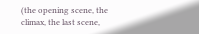(the opening scene, the climax, the last scene,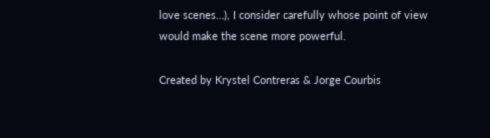love scenes…), I consider carefully whose point of view would make the scene more powerful.

Created by Krystel Contreras & Jorge Courbis